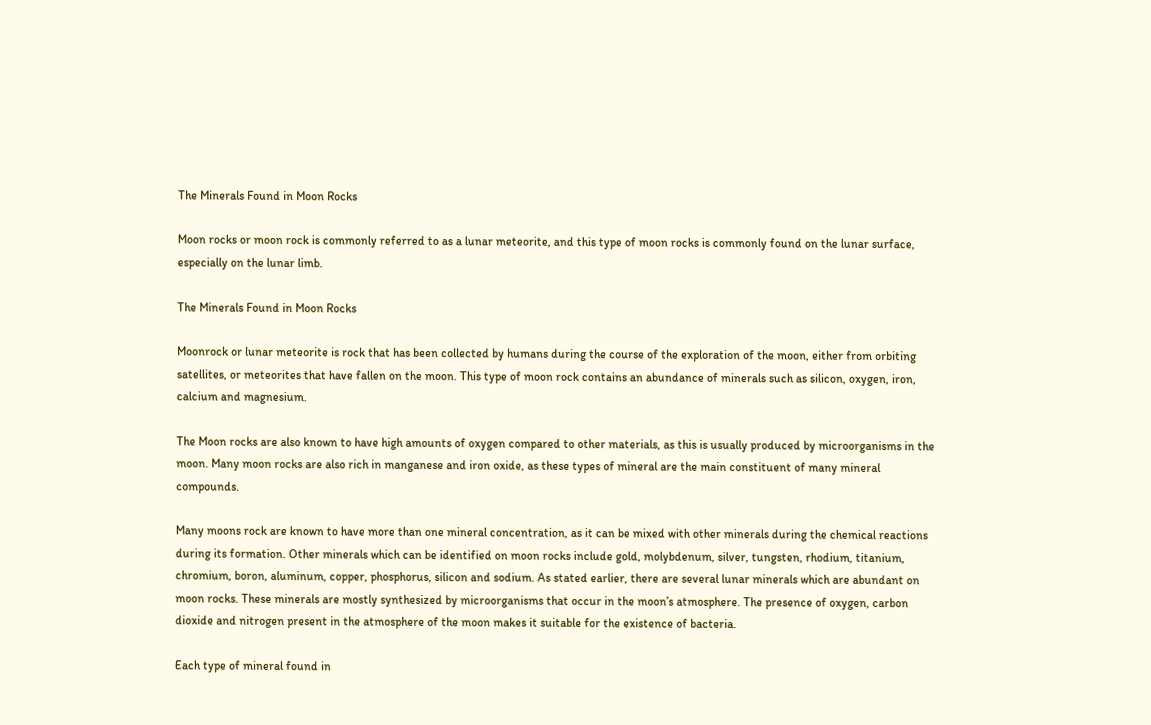The Minerals Found in Moon Rocks

Moon rocks or moon rock is commonly referred to as a lunar meteorite, and this type of moon rocks is commonly found on the lunar surface, especially on the lunar limb.

The Minerals Found in Moon Rocks

Moonrock or lunar meteorite is rock that has been collected by humans during the course of the exploration of the moon, either from orbiting satellites, or meteorites that have fallen on the moon. This type of moon rock contains an abundance of minerals such as silicon, oxygen, iron, calcium and magnesium.

The Moon rocks are also known to have high amounts of oxygen compared to other materials, as this is usually produced by microorganisms in the moon. Many moon rocks are also rich in manganese and iron oxide, as these types of mineral are the main constituent of many mineral compounds.

Many moons rock are known to have more than one mineral concentration, as it can be mixed with other minerals during the chemical reactions during its formation. Other minerals which can be identified on moon rocks include gold, molybdenum, silver, tungsten, rhodium, titanium, chromium, boron, aluminum, copper, phosphorus, silicon and sodium. As stated earlier, there are several lunar minerals which are abundant on moon rocks. These minerals are mostly synthesized by microorganisms that occur in the moon’s atmosphere. The presence of oxygen, carbon dioxide and nitrogen present in the atmosphere of the moon makes it suitable for the existence of bacteria.

Each type of mineral found in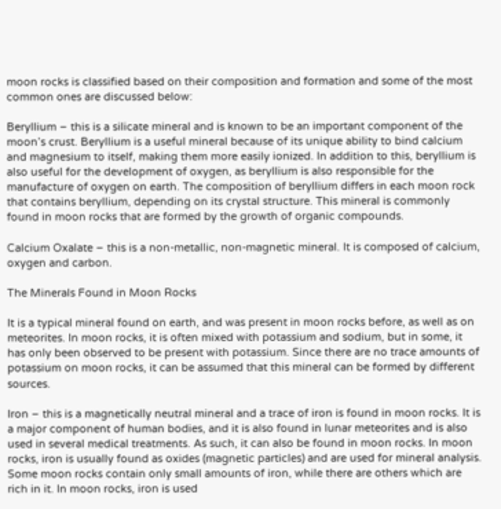moon rocks is classified based on their composition and formation and some of the most common ones are discussed below:

Beryllium – this is a silicate mineral and is known to be an important component of the moon’s crust. Beryllium is a useful mineral because of its unique ability to bind calcium and magnesium to itself, making them more easily ionized. In addition to this, beryllium is also useful for the development of oxygen, as beryllium is also responsible for the manufacture of oxygen on earth. The composition of beryllium differs in each moon rock that contains beryllium, depending on its crystal structure. This mineral is commonly found in moon rocks that are formed by the growth of organic compounds.

Calcium Oxalate – this is a non-metallic, non-magnetic mineral. It is composed of calcium, oxygen and carbon.

The Minerals Found in Moon Rocks

It is a typical mineral found on earth, and was present in moon rocks before, as well as on meteorites. In moon rocks, it is often mixed with potassium and sodium, but in some, it has only been observed to be present with potassium. Since there are no trace amounts of potassium on moon rocks, it can be assumed that this mineral can be formed by different sources.

Iron – this is a magnetically neutral mineral and a trace of iron is found in moon rocks. It is a major component of human bodies, and it is also found in lunar meteorites and is also used in several medical treatments. As such, it can also be found in moon rocks. In moon rocks, iron is usually found as oxides (magnetic particles) and are used for mineral analysis. Some moon rocks contain only small amounts of iron, while there are others which are rich in it. In moon rocks, iron is used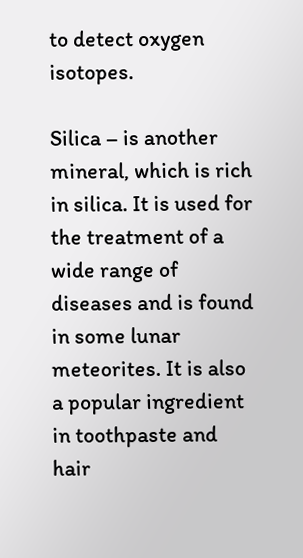to detect oxygen isotopes.

Silica – is another mineral, which is rich in silica. It is used for the treatment of a wide range of diseases and is found in some lunar meteorites. It is also a popular ingredient in toothpaste and hair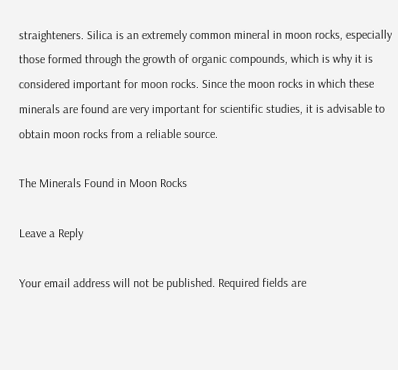straighteners. Silica is an extremely common mineral in moon rocks, especially those formed through the growth of organic compounds, which is why it is considered important for moon rocks. Since the moon rocks in which these minerals are found are very important for scientific studies, it is advisable to obtain moon rocks from a reliable source.

The Minerals Found in Moon Rocks

Leave a Reply

Your email address will not be published. Required fields are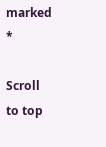marked *

Scroll to top